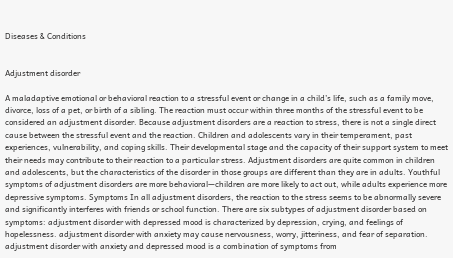Diseases & Conditions


Adjustment disorder

A maladaptive emotional or behavioral reaction to a stressful event or change in a child’s life, such as a family move, divorce, loss of a pet, or birth of a sibling. The reaction must occur within three months of the stressful event to be considered an adjustment disorder. Because adjustment disorders are a reaction to stress, there is not a single direct cause between the stressful event and the reaction. Children and adolescents vary in their temperament, past experiences, vulnerability, and coping skills. Their developmental stage and the capacity of their support system to meet their needs may contribute to their reaction to a particular stress. Adjustment disorders are quite common in children and adolescents, but the characteristics of the disorder in those groups are different than they are in adults. Youthful symptoms of adjustment disorders are more behavioral—children are more likely to act out, while adults experience more depressive symptoms. Symptoms In all adjustment disorders, the reaction to the stress seems to be abnormally severe and significantly interferes with friends or school function. There are six subtypes of adjustment disorder based on symptoms: adjustment disorder with depressed mood is characterized by depression, crying, and feelings of hopelessness. adjustment disorder with anxiety may cause nervousness, worry, jitteriness, and fear of separation. adjustment disorder with anxiety and depressed mood is a combination of symptoms from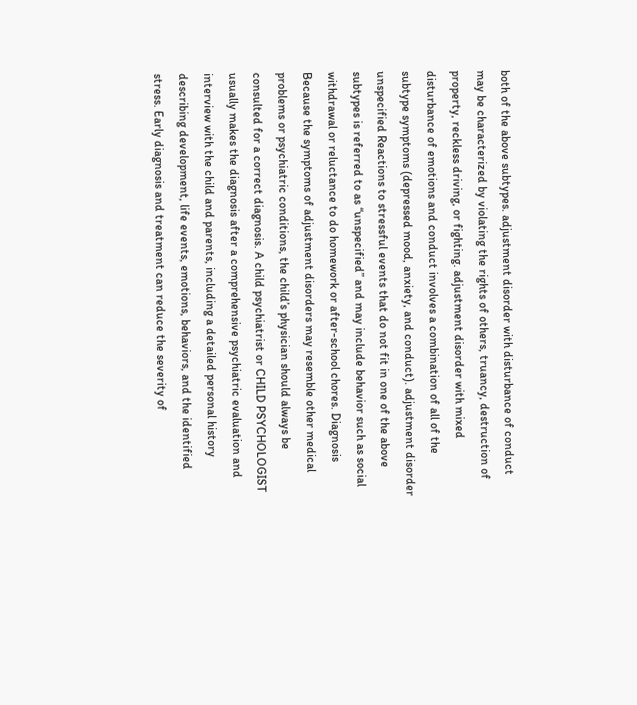both of the above subtypes. adjustment disorder with disturbance of conduct may be characterized by violating the rights of others, truancy, destruction of property, reckless driving, or fighting. adjustment disorder with mixed disturbance of emotions and conduct involves a combination of all of the subtype symptoms (depressed mood, anxiety, and conduct). adjustment disorder unspecified Reactions to stressful events that do not fit in one of the above subtypes is referred to as “unspecified” and may include behavior such as social withdrawal or reluctance to do homework or after-school chores. Diagnosis Because the symptoms of adjustment disorders may resemble other medical problems or psychiatric conditions, the child’s physician should always be consulted for a correct diagnosis. A child psychiatrist or CHILD PSYCHOLOGIST usually makes the diagnosis after a comprehensive psychiatric evaluation and interview with the child and parents, including a detailed personal history describing development, life events, emotions, behaviors, and the identified stress. Early diagnosis and treatment can reduce the severity of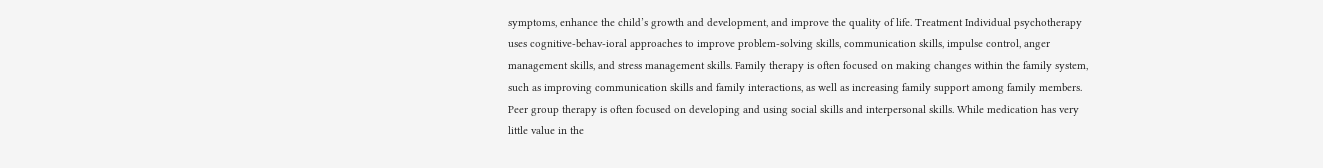symptoms, enhance the child’s growth and development, and improve the quality of life. Treatment Individual psychotherapy uses cognitive-behav-ioral approaches to improve problem-solving skills, communication skills, impulse control, anger management skills, and stress management skills. Family therapy is often focused on making changes within the family system, such as improving communication skills and family interactions, as well as increasing family support among family members. Peer group therapy is often focused on developing and using social skills and interpersonal skills. While medication has very little value in the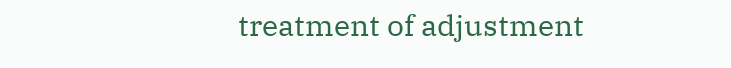treatment of adjustment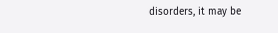disorders, it may be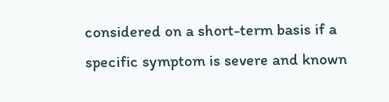considered on a short-term basis if a specific symptom is severe and known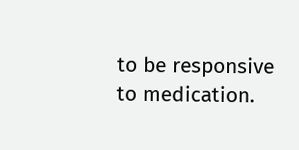to be responsive to medication.